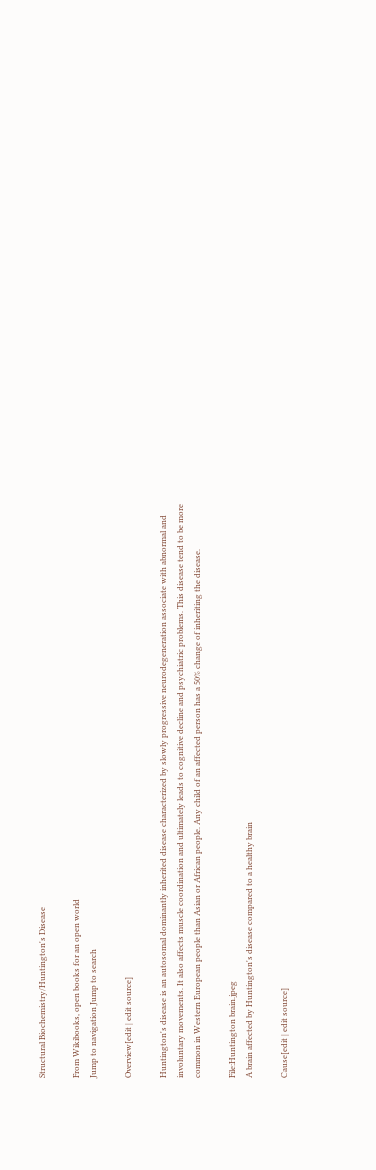Structural Biochemistry/Huntington's Disease

From Wikibooks, open books for an open world
Jump to navigation Jump to search

Overview[edit | edit source]

Huntington's disease is an autosomal dominantly inherited disease characterized by slowly progressive neurodegeneration associate with abnormal and involuntary movements. It also affects muscle coordination and ultimately leads to cognitive decline and psychiatric problems. This disease tend to be more common in Western European people than Asian or African people. Any child of an affected person has a 50% change of inheriting the disease.

File:Huntington brain.jpeg
A brain affected by Huntington's disease compared to a healthy brain

Cause[edit | edit source]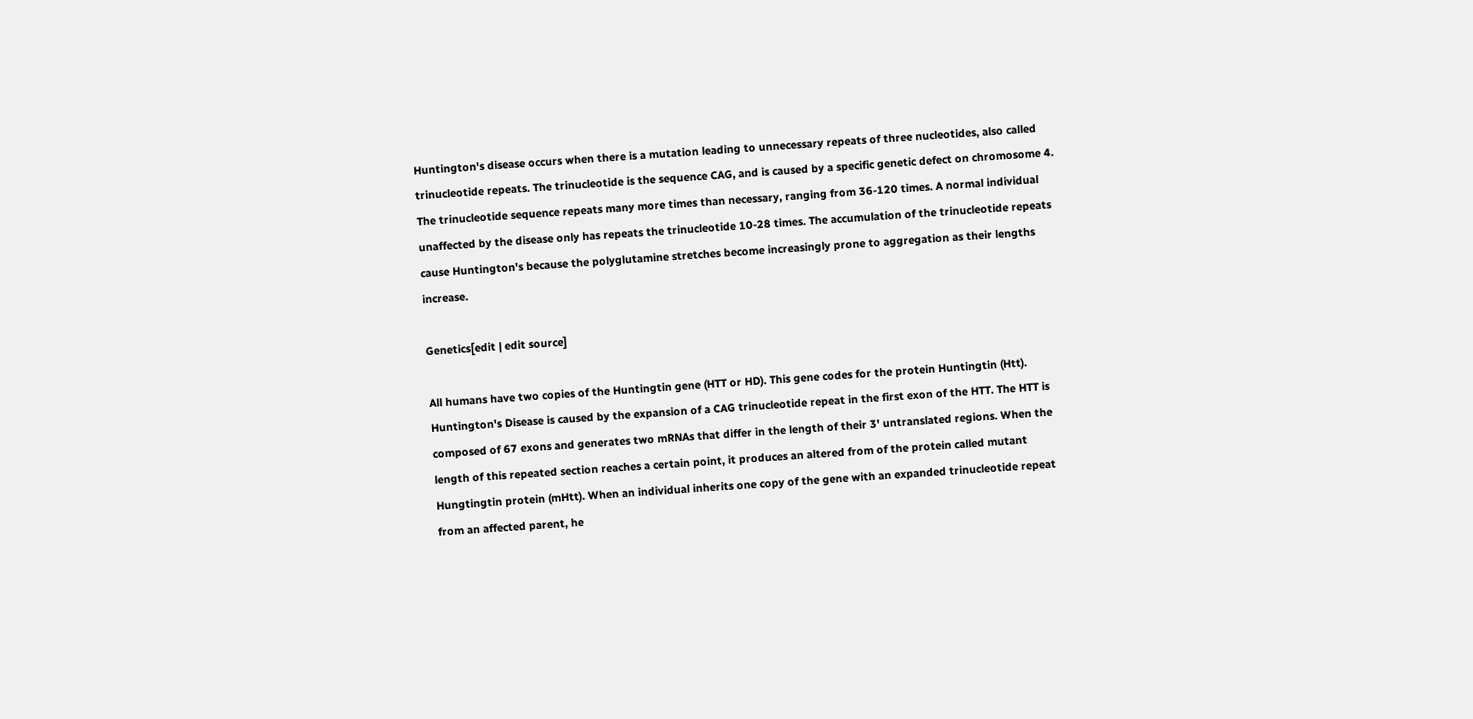Huntington's disease occurs when there is a mutation leading to unnecessary repeats of three nucleotides, also called trinucleotide repeats. The trinucleotide is the sequence CAG, and is caused by a specific genetic defect on chromosome 4. The trinucleotide sequence repeats many more times than necessary, ranging from 36-120 times. A normal individual unaffected by the disease only has repeats the trinucleotide 10-28 times. The accumulation of the trinucleotide repeats cause Huntington's because the polyglutamine stretches become increasingly prone to aggregation as their lengths increase.

Genetics[edit | edit source]

All humans have two copies of the Huntingtin gene (HTT or HD). This gene codes for the protein Huntingtin (Htt). Huntington's Disease is caused by the expansion of a CAG trinucleotide repeat in the first exon of the HTT. The HTT is composed of 67 exons and generates two mRNAs that differ in the length of their 3' untranslated regions. When the length of this repeated section reaches a certain point, it produces an altered from of the protein called mutant Hungtingtin protein (mHtt). When an individual inherits one copy of the gene with an expanded trinucleotide repeat from an affected parent, he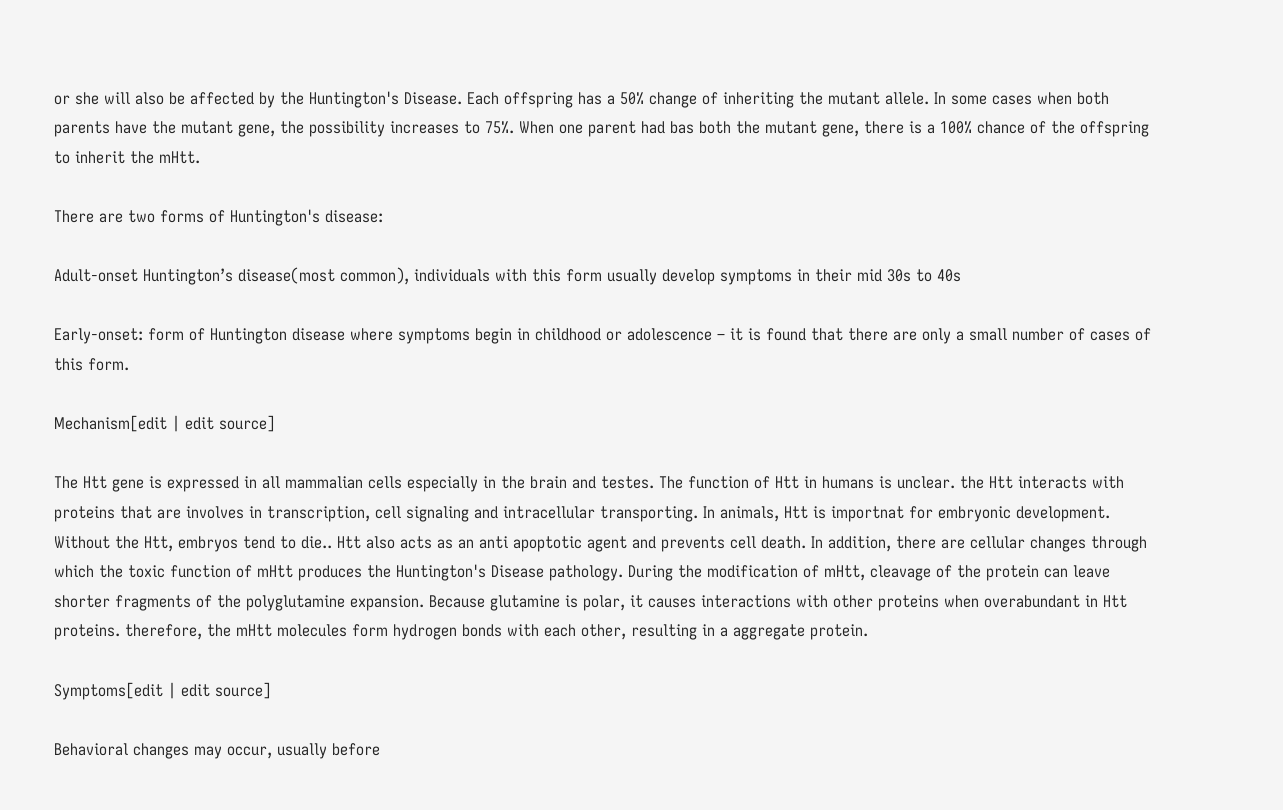or she will also be affected by the Huntington's Disease. Each offspring has a 50% change of inheriting the mutant allele. In some cases when both parents have the mutant gene, the possibility increases to 75%. When one parent had bas both the mutant gene, there is a 100% chance of the offspring to inherit the mHtt.

There are two forms of Huntington's disease:

Adult-onset Huntington’s disease(most common), individuals with this form usually develop symptoms in their mid 30s to 40s

Early-onset: form of Huntington disease where symptoms begin in childhood or adolescence – it is found that there are only a small number of cases of this form.

Mechanism[edit | edit source]

The Htt gene is expressed in all mammalian cells especially in the brain and testes. The function of Htt in humans is unclear. the Htt interacts with proteins that are involves in transcription, cell signaling and intracellular transporting. In animals, Htt is importnat for embryonic development. Without the Htt, embryos tend to die.. Htt also acts as an anti apoptotic agent and prevents cell death. In addition, there are cellular changes through which the toxic function of mHtt produces the Huntington's Disease pathology. During the modification of mHtt, cleavage of the protein can leave shorter fragments of the polyglutamine expansion. Because glutamine is polar, it causes interactions with other proteins when overabundant in Htt proteins. therefore, the mHtt molecules form hydrogen bonds with each other, resulting in a aggregate protein.

Symptoms[edit | edit source]

Behavioral changes may occur, usually before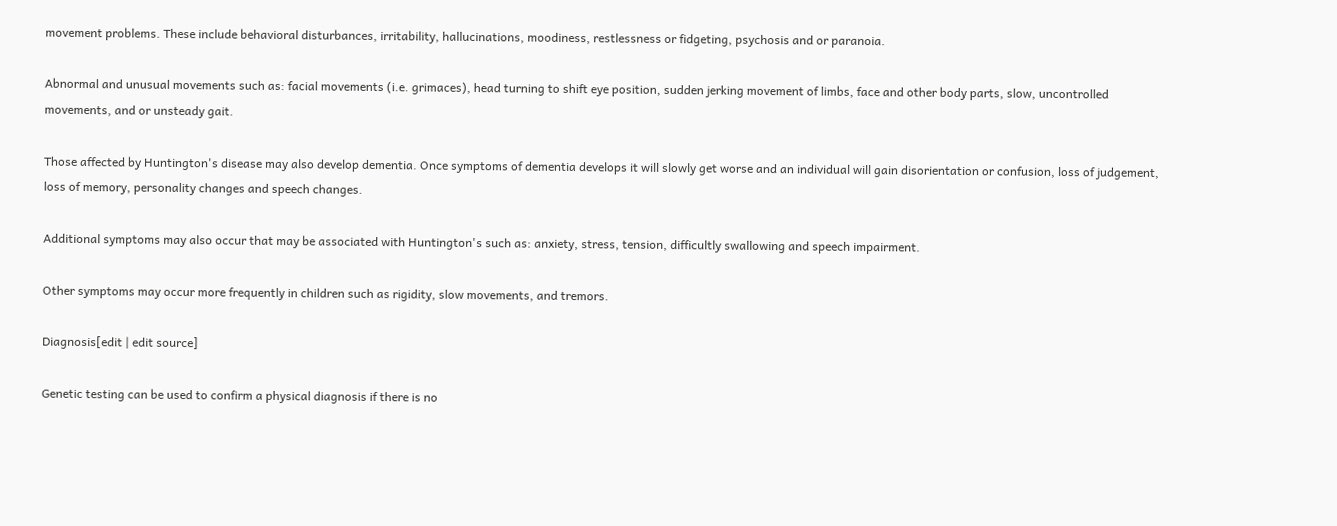movement problems. These include behavioral disturbances, irritability, hallucinations, moodiness, restlessness or fidgeting, psychosis and or paranoia.

Abnormal and unusual movements such as: facial movements (i.e. grimaces), head turning to shift eye position, sudden jerking movement of limbs, face and other body parts, slow, uncontrolled movements, and or unsteady gait.

Those affected by Huntington's disease may also develop dementia. Once symptoms of dementia develops it will slowly get worse and an individual will gain disorientation or confusion, loss of judgement, loss of memory, personality changes and speech changes.

Additional symptoms may also occur that may be associated with Huntington's such as: anxiety, stress, tension, difficultly swallowing and speech impairment.

Other symptoms may occur more frequently in children such as rigidity, slow movements, and tremors.

Diagnosis[edit | edit source]

Genetic testing can be used to confirm a physical diagnosis if there is no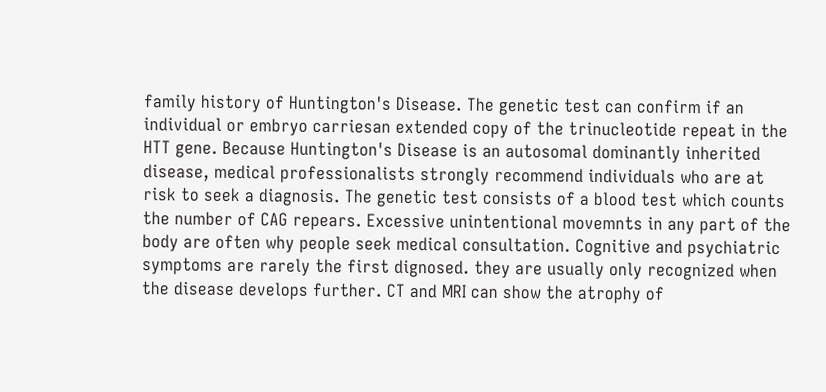family history of Huntington's Disease. The genetic test can confirm if an individual or embryo carriesan extended copy of the trinucleotide repeat in the HTT gene. Because Huntington's Disease is an autosomal dominantly inherited disease, medical professionalists strongly recommend individuals who are at risk to seek a diagnosis. The genetic test consists of a blood test which counts the number of CAG repears. Excessive unintentional movemnts in any part of the body are often why people seek medical consultation. Cognitive and psychiatric symptoms are rarely the first dignosed. they are usually only recognized when the disease develops further. CT and MRI can show the atrophy of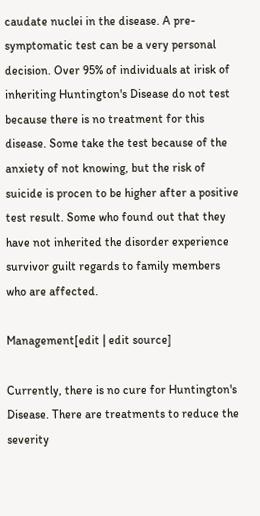caudate nuclei in the disease. A pre-symptomatic test can be a very personal decision. Over 95% of individuals at irisk of inheriting Huntington's Disease do not test because there is no treatment for this disease. Some take the test because of the anxiety of not knowing, but the risk of suicide is procen to be higher after a positive test result. Some who found out that they have not inherited the disorder experience survivor guilt regards to family members who are affected.

Management[edit | edit source]

Currently, there is no cure for Huntington's Disease. There are treatments to reduce the severity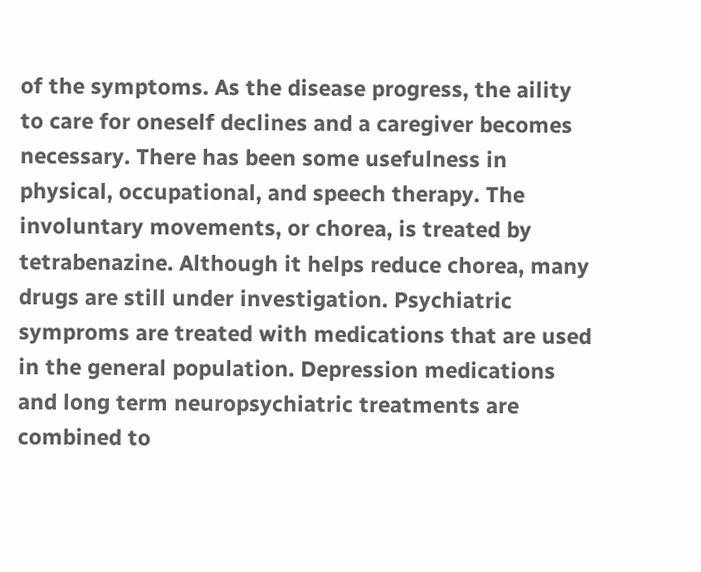of the symptoms. As the disease progress, the aility to care for oneself declines and a caregiver becomes necessary. There has been some usefulness in physical, occupational, and speech therapy. The involuntary movements, or chorea, is treated by tetrabenazine. Although it helps reduce chorea, many drugs are still under investigation. Psychiatric symproms are treated with medications that are used in the general population. Depression medications and long term neuropsychiatric treatments are combined to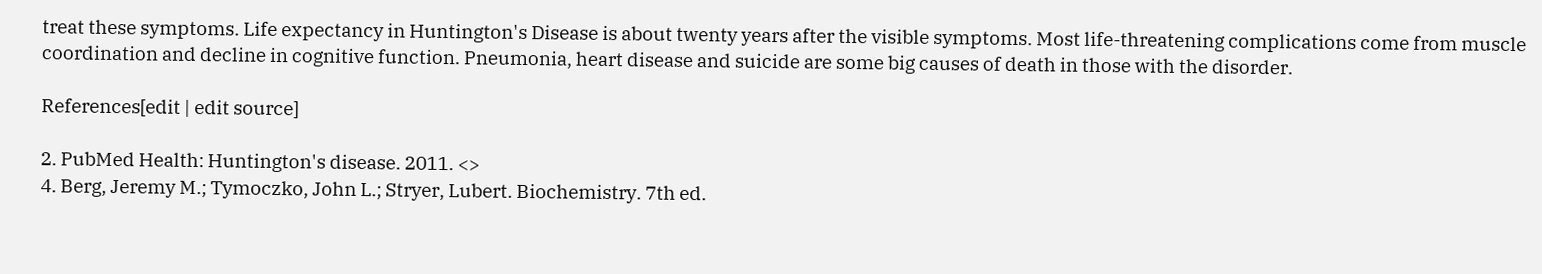treat these symptoms. Life expectancy in Huntington's Disease is about twenty years after the visible symptoms. Most life-threatening complications come from muscle coordination and decline in cognitive function. Pneumonia, heart disease and suicide are some big causes of death in those with the disorder.

References[edit | edit source]

2. PubMed Health: Huntington's disease. 2011. <>
4. Berg, Jeremy M.; Tymoczko, John L.; Stryer, Lubert. Biochemistry. 7th ed.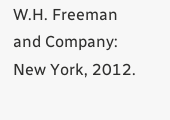W.H. Freeman and Company: New York, 2012.